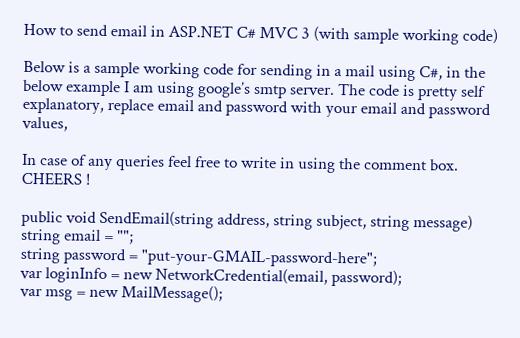How to send email in ASP.NET C# MVC 3 (with sample working code)

Below is a sample working code for sending in a mail using C#, in the below example I am using google’s smtp server. The code is pretty self explanatory, replace email and password with your email and password values,

In case of any queries feel free to write in using the comment box. CHEERS !

public void SendEmail(string address, string subject, string message)
string email = "";
string password = "put-your-GMAIL-password-here";
var loginInfo = new NetworkCredential(email, password);
var msg = new MailMessage();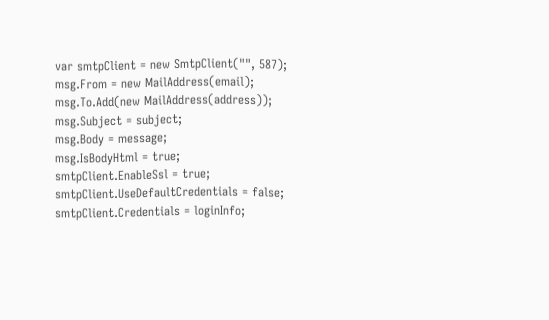var smtpClient = new SmtpClient("", 587);
msg.From = new MailAddress(email);
msg.To.Add(new MailAddress(address));
msg.Subject = subject;
msg.Body = message;
msg.IsBodyHtml = true;
smtpClient.EnableSsl = true;
smtpClient.UseDefaultCredentials = false;
smtpClient.Credentials = loginInfo;